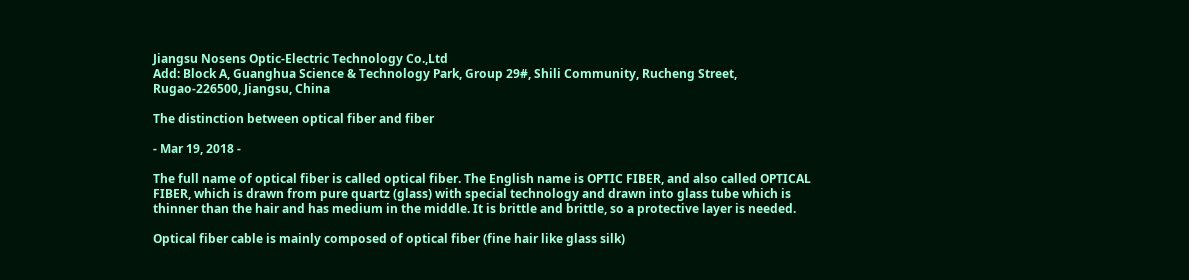Jiangsu Nosens Optic-Electric Technology Co.,Ltd
Add: Block A, Guanghua Science & Technology Park, Group 29#, Shili Community, Rucheng Street, Rugao-226500, Jiangsu, China

The distinction between optical fiber and fiber

- Mar 19, 2018 -

The full name of optical fiber is called optical fiber. The English name is OPTIC FIBER, and also called OPTICAL FIBER, which is drawn from pure quartz (glass) with special technology and drawn into glass tube which is thinner than the hair and has medium in the middle. It is brittle and brittle, so a protective layer is needed.

Optical fiber cable is mainly composed of optical fiber (fine hair like glass silk)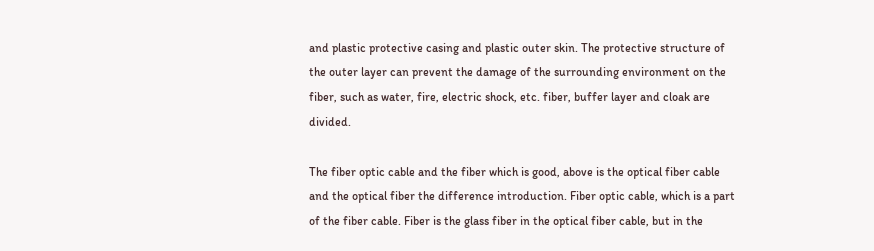and plastic protective casing and plastic outer skin. The protective structure of the outer layer can prevent the damage of the surrounding environment on the fiber, such as water, fire, electric shock, etc. fiber, buffer layer and cloak are divided.

The fiber optic cable and the fiber which is good, above is the optical fiber cable and the optical fiber the difference introduction. Fiber optic cable, which is a part of the fiber cable. Fiber is the glass fiber in the optical fiber cable, but in the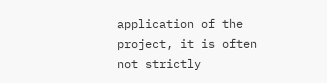application of the project, it is often not strictly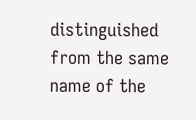distinguished from the same name of the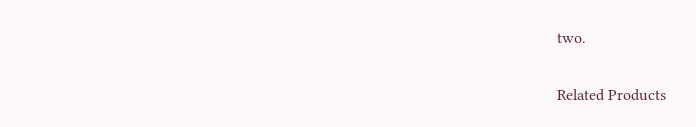two.

Related Products